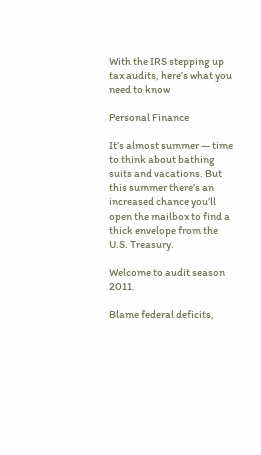With the IRS stepping up tax audits, here’s what you need to know

Personal Finance

It’s almost summer — time to think about bathing suits and vacations. But this summer there’s an increased chance you’ll open the mailbox to find a thick envelope from the U.S. Treasury.

Welcome to audit season 2011.

Blame federal deficits,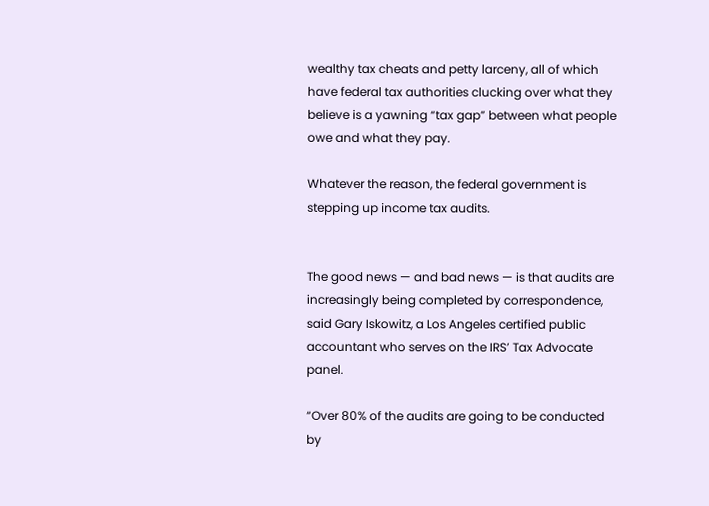wealthy tax cheats and petty larceny, all of which have federal tax authorities clucking over what they believe is a yawning “tax gap” between what people owe and what they pay.

Whatever the reason, the federal government is stepping up income tax audits.


The good news — and bad news — is that audits are increasingly being completed by correspondence, said Gary Iskowitz, a Los Angeles certified public accountant who serves on the IRS’ Tax Advocate panel.

“Over 80% of the audits are going to be conducted by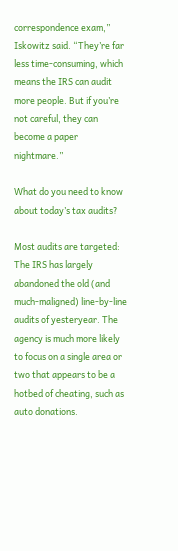correspondence exam,” Iskowitz said. “They’re far less time-consuming, which means the IRS can audit more people. But if you’re not careful, they can become a paper nightmare.”

What do you need to know about today’s tax audits?

Most audits are targeted: The IRS has largely abandoned the old (and much-maligned) line-by-line audits of yesteryear. The agency is much more likely to focus on a single area or two that appears to be a hotbed of cheating, such as auto donations.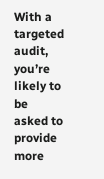With a targeted audit, you’re likely to be asked to provide more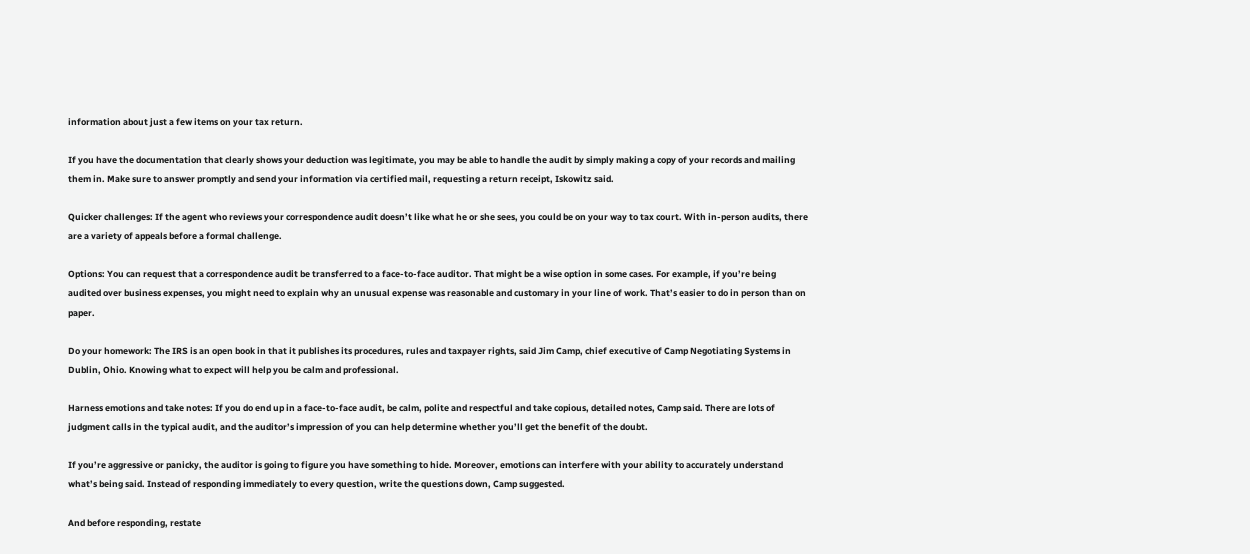information about just a few items on your tax return.

If you have the documentation that clearly shows your deduction was legitimate, you may be able to handle the audit by simply making a copy of your records and mailing them in. Make sure to answer promptly and send your information via certified mail, requesting a return receipt, Iskowitz said.

Quicker challenges: If the agent who reviews your correspondence audit doesn’t like what he or she sees, you could be on your way to tax court. With in-person audits, there are a variety of appeals before a formal challenge.

Options: You can request that a correspondence audit be transferred to a face-to-face auditor. That might be a wise option in some cases. For example, if you’re being audited over business expenses, you might need to explain why an unusual expense was reasonable and customary in your line of work. That’s easier to do in person than on paper.

Do your homework: The IRS is an open book in that it publishes its procedures, rules and taxpayer rights, said Jim Camp, chief executive of Camp Negotiating Systems in Dublin, Ohio. Knowing what to expect will help you be calm and professional.

Harness emotions and take notes: If you do end up in a face-to-face audit, be calm, polite and respectful and take copious, detailed notes, Camp said. There are lots of judgment calls in the typical audit, and the auditor’s impression of you can help determine whether you’ll get the benefit of the doubt.

If you’re aggressive or panicky, the auditor is going to figure you have something to hide. Moreover, emotions can interfere with your ability to accurately understand what’s being said. Instead of responding immediately to every question, write the questions down, Camp suggested.

And before responding, restate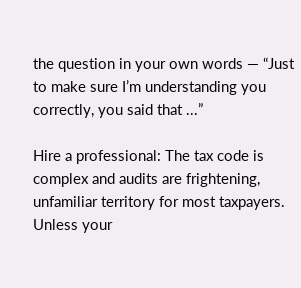the question in your own words — “Just to make sure I’m understanding you correctly, you said that ...”

Hire a professional: The tax code is complex and audits are frightening, unfamiliar territory for most taxpayers. Unless your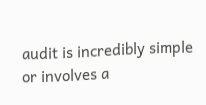audit is incredibly simple or involves a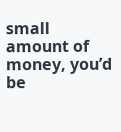small amount of money, you’d be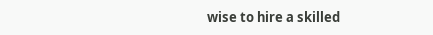wise to hire a skilled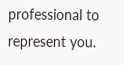professional to represent you.